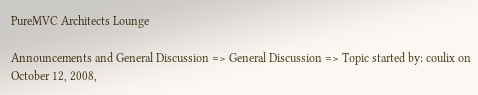PureMVC Architects Lounge

Announcements and General Discussion => General Discussion => Topic started by: coulix on October 12, 2008,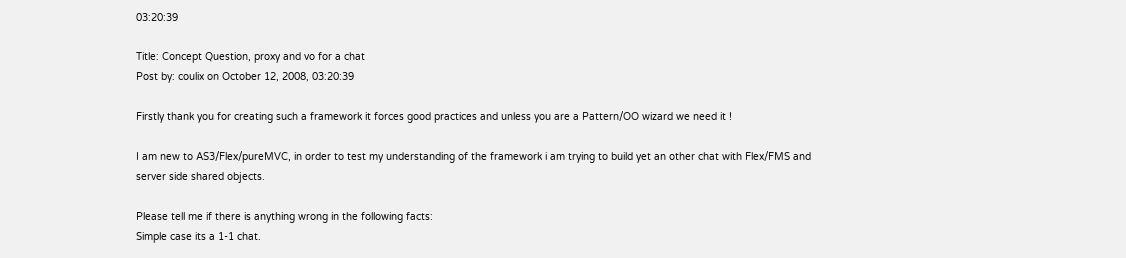03:20:39

Title: Concept Question, proxy and vo for a chat
Post by: coulix on October 12, 2008, 03:20:39

Firstly thank you for creating such a framework it forces good practices and unless you are a Pattern/OO wizard we need it !

I am new to AS3/Flex/pureMVC, in order to test my understanding of the framework i am trying to build yet an other chat with Flex/FMS and server side shared objects.

Please tell me if there is anything wrong in the following facts:
Simple case its a 1-1 chat.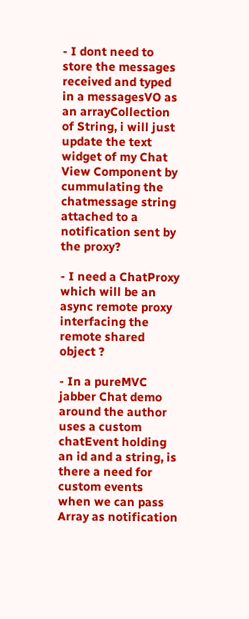- I dont need to store the messages received and typed in a messagesVO as an arrayCollection of String, i will just update the text widget of my Chat View Component by cummulating the chatmessage string attached to a notification sent by the proxy?

- I need a ChatProxy which will be an async remote proxy interfacing the remote shared object ?

- In a pureMVC jabber Chat demo around the author uses a custom chatEvent holding an id and a string, is there a need for custom events when we can pass Array as notification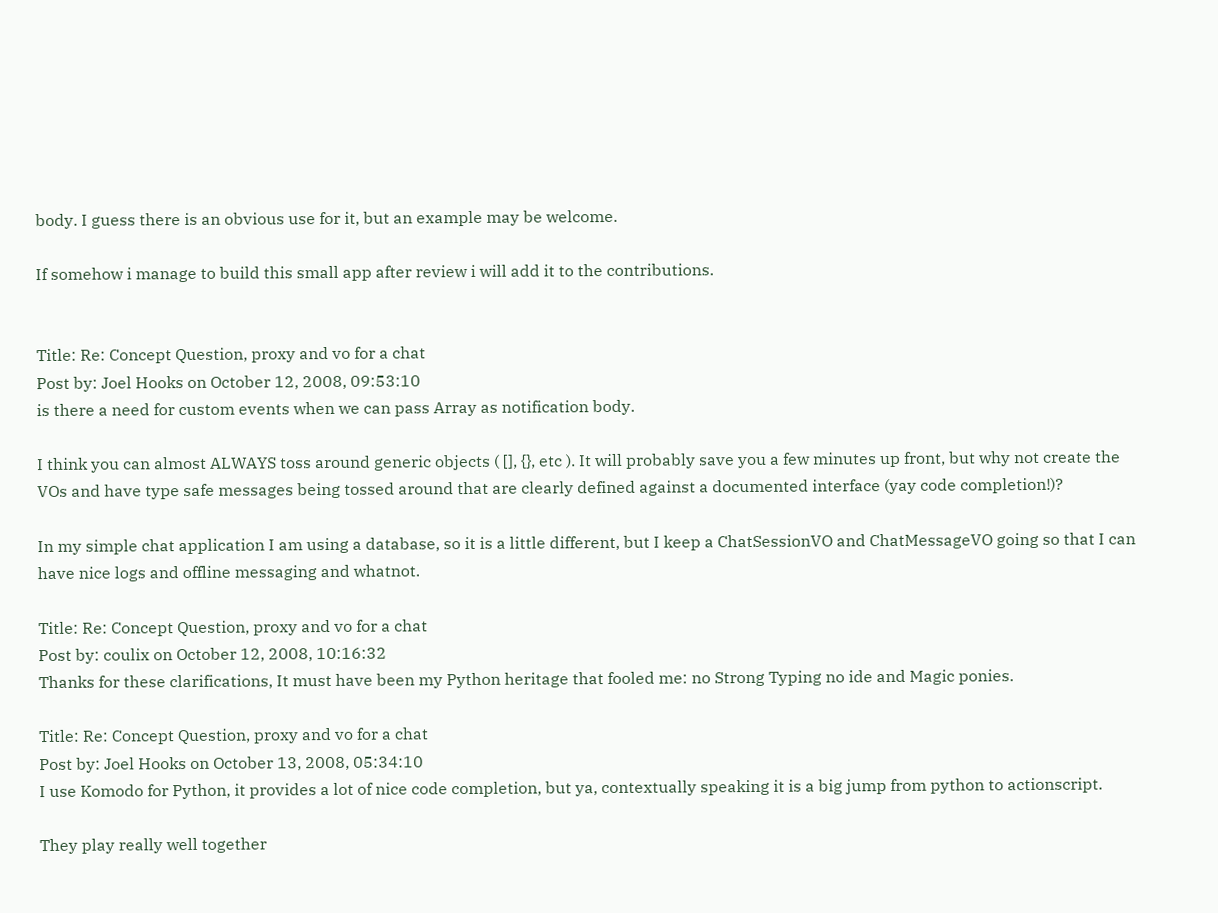body. I guess there is an obvious use for it, but an example may be welcome.

If somehow i manage to build this small app after review i will add it to the contributions.


Title: Re: Concept Question, proxy and vo for a chat
Post by: Joel Hooks on October 12, 2008, 09:53:10
is there a need for custom events when we can pass Array as notification body.

I think you can almost ALWAYS toss around generic objects ( [], {}, etc ). It will probably save you a few minutes up front, but why not create the VOs and have type safe messages being tossed around that are clearly defined against a documented interface (yay code completion!)?

In my simple chat application I am using a database, so it is a little different, but I keep a ChatSessionVO and ChatMessageVO going so that I can have nice logs and offline messaging and whatnot.

Title: Re: Concept Question, proxy and vo for a chat
Post by: coulix on October 12, 2008, 10:16:32
Thanks for these clarifications, It must have been my Python heritage that fooled me: no Strong Typing no ide and Magic ponies.

Title: Re: Concept Question, proxy and vo for a chat
Post by: Joel Hooks on October 13, 2008, 05:34:10
I use Komodo for Python, it provides a lot of nice code completion, but ya, contextually speaking it is a big jump from python to actionscript.

They play really well together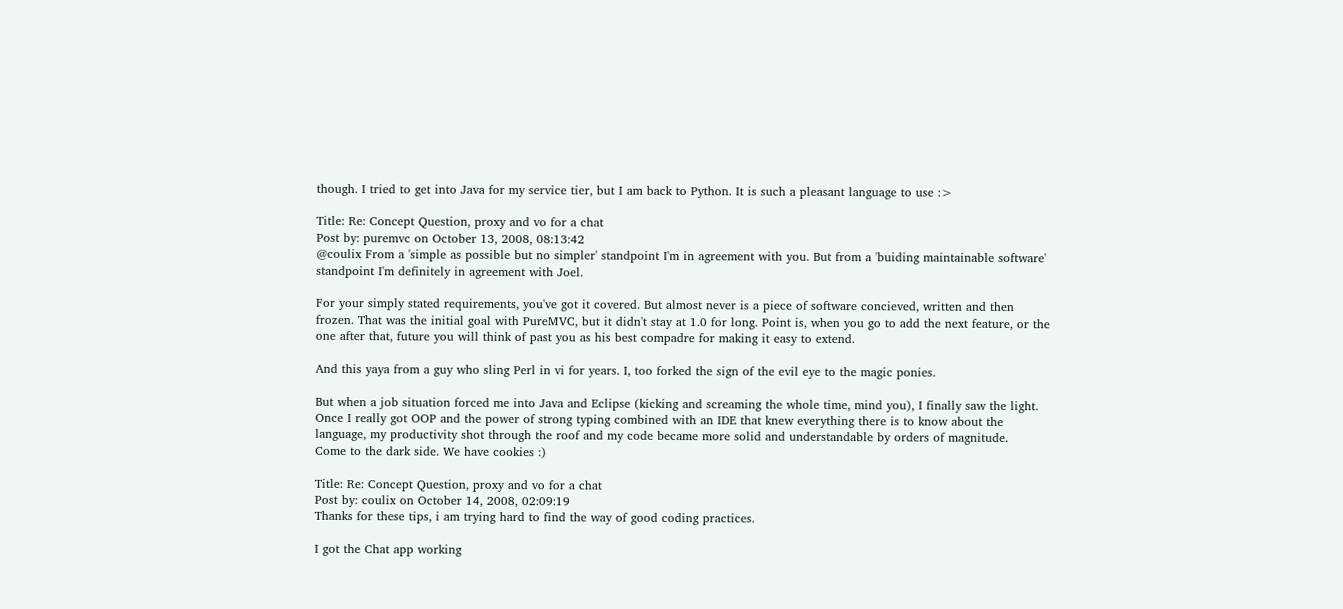though. I tried to get into Java for my service tier, but I am back to Python. It is such a pleasant language to use :>

Title: Re: Concept Question, proxy and vo for a chat
Post by: puremvc on October 13, 2008, 08:13:42
@coulix From a 'simple as possible but no simpler' standpoint I'm in agreement with you. But from a 'buiding maintainable software' standpoint I'm definitely in agreement with Joel.

For your simply stated requirements, you've got it covered. But almost never is a piece of software concieved, written and then frozen. That was the initial goal with PureMVC, but it didn't stay at 1.0 for long. Point is, when you go to add the next feature, or the one after that, future you will think of past you as his best compadre for making it easy to extend.

And this yaya from a guy who sling Perl in vi for years. I, too forked the sign of the evil eye to the magic ponies.

But when a job situation forced me into Java and Eclipse (kicking and screaming the whole time, mind you), I finally saw the light. Once I really got OOP and the power of strong typing combined with an IDE that knew everything there is to know about the language, my productivity shot through the roof and my code became more solid and understandable by orders of magnitude.
Come to the dark side. We have cookies :)

Title: Re: Concept Question, proxy and vo for a chat
Post by: coulix on October 14, 2008, 02:09:19
Thanks for these tips, i am trying hard to find the way of good coding practices.

I got the Chat app working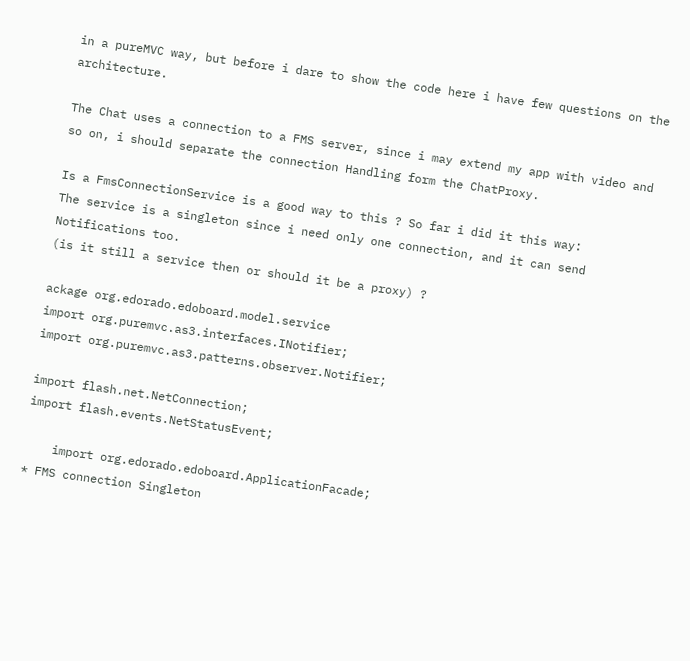in a pureMVC way, but before i dare to show the code here i have few questions on the architecture.

The Chat uses a connection to a FMS server, since i may extend my app with video and so on, i should separate the connection Handling form the ChatProxy.

Is a FmsConnectionService is a good way to this ? So far i did it this way:
The service is a singleton since i need only one connection, and it can send Notifications too.
(is it still a service then or should it be a proxy) ?

ackage org.edorado.edoboard.model.service
import org.puremvc.as3.interfaces.INotifier;
import org.puremvc.as3.patterns.observer.Notifier;

import flash.net.NetConnection;
import flash.events.NetStatusEvent;

    import org.edorado.edoboard.ApplicationFacade;
* FMS connection Singleton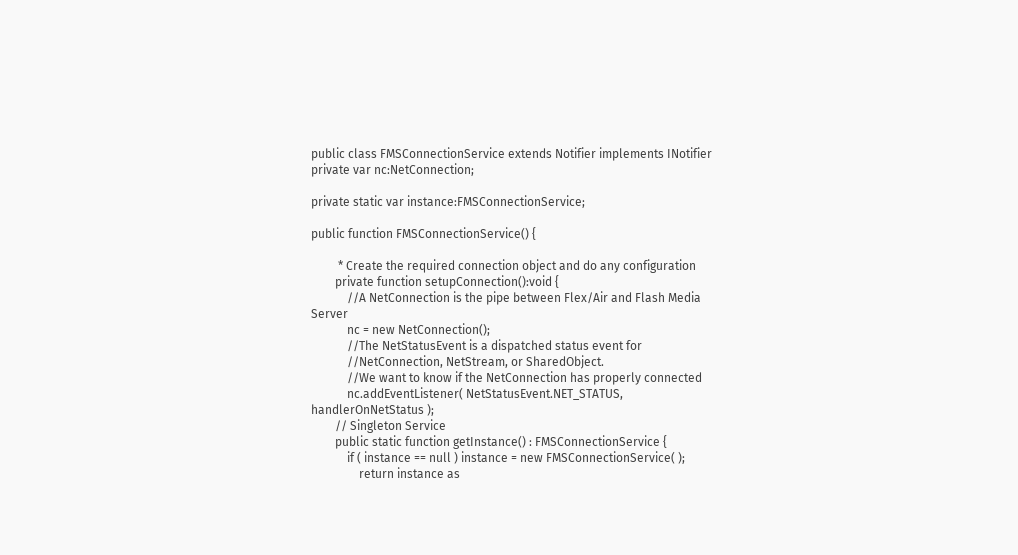public class FMSConnectionService extends Notifier implements INotifier
private var nc:NetConnection;

private static var instance:FMSConnectionService;

public function FMSConnectionService() {

         * Create the required connection object and do any configuration
        private function setupConnection():void {
            //A NetConnection is the pipe between Flex/Air and Flash Media Server
            nc = new NetConnection();
            //The NetStatusEvent is a dispatched status event for
            //NetConnection, NetStream, or SharedObject.
            //We want to know if the NetConnection has properly connected
            nc.addEventListener( NetStatusEvent.NET_STATUS, handlerOnNetStatus );
        // Singleton Service
        public static function getInstance() : FMSConnectionService {
            if ( instance == null ) instance = new FMSConnectionService( );
                return instance as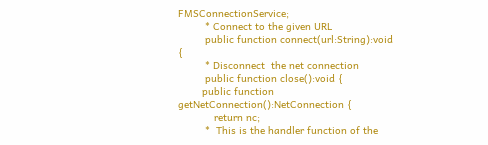FMSConnectionService;
         * Connect to the given URL
         public function connect(url:String):void {
         * Disconnect  the net connection
         public function close():void {
        public function getNetConnection():NetConnection {
            return nc;
         *  This is the handler function of the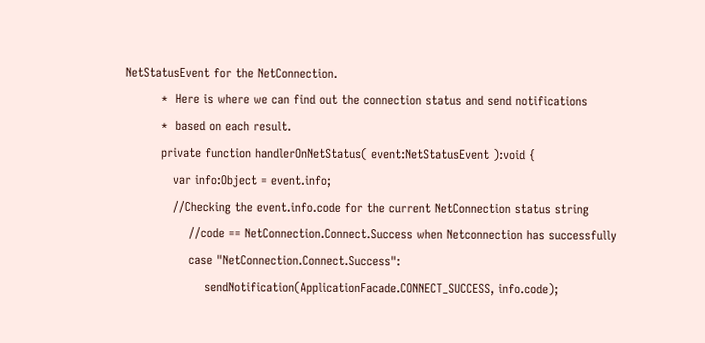NetStatusEvent for the NetConnection.
         *  Here is where we can find out the connection status and send notifications
         *  based on each result.
         private function handlerOnNetStatus( event:NetStatusEvent ):void {
            var info:Object = event.info;
            //Checking the event.info.code for the current NetConnection status string
                //code == NetConnection.Connect.Success when Netconnection has successfully
                case "NetConnection.Connect.Success":
                    sendNotification(ApplicationFacade.CONNECT_SUCCESS, info.code);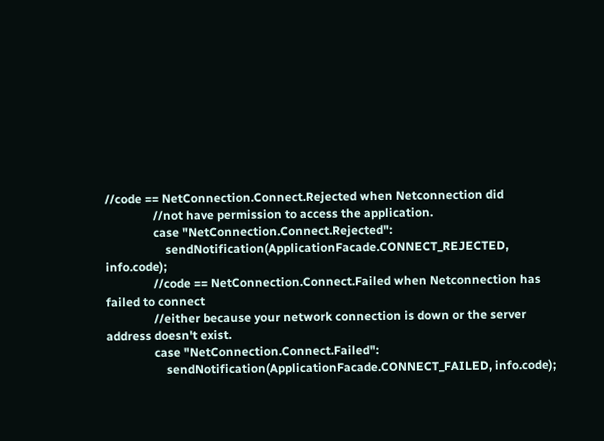//code == NetConnection.Connect.Rejected when Netconnection did
                //not have permission to access the application.
                case "NetConnection.Connect.Rejected":
                    sendNotification(ApplicationFacade.CONNECT_REJECTED, info.code);
                //code == NetConnection.Connect.Failed when Netconnection has failed to connect
                //either because your network connection is down or the server address doesn't exist.
                case "NetConnection.Connect.Failed":
                    sendNotification(ApplicationFacade.CONNECT_FAILED, info.code);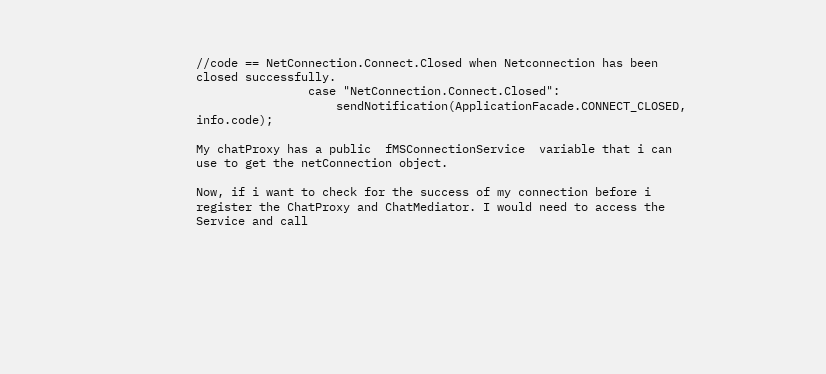//code == NetConnection.Connect.Closed when Netconnection has been closed successfully.
                case "NetConnection.Connect.Closed":
                    sendNotification(ApplicationFacade.CONNECT_CLOSED, info.code);

My chatProxy has a public  fMSConnectionService  variable that i can use to get the netConnection object.

Now, if i want to check for the success of my connection before i register the ChatProxy and ChatMediator. I would need to access the Service and call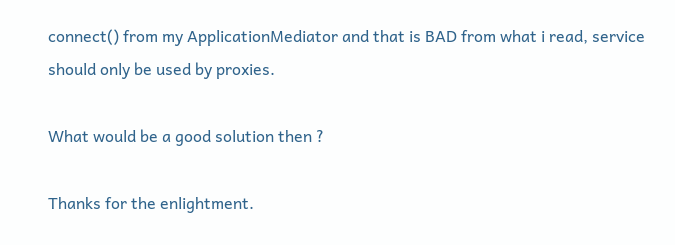connect() from my ApplicationMediator and that is BAD from what i read, service should only be used by proxies.

What would be a good solution then ?

Thanks for the enlightment.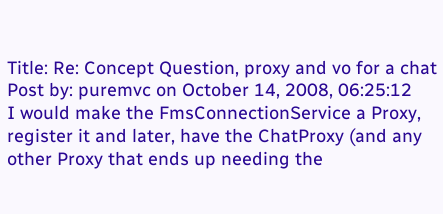Title: Re: Concept Question, proxy and vo for a chat
Post by: puremvc on October 14, 2008, 06:25:12
I would make the FmsConnectionService a Proxy, register it and later, have the ChatProxy (and any other Proxy that ends up needing the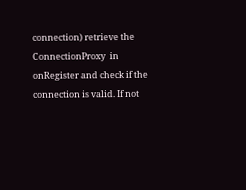connection) retrieve the ConnectionProxy  in onRegister and check if the connection is valid. If not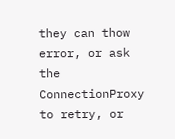they can thow error, or ask the ConnectionProxy to retry, or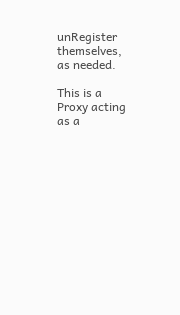unRegister themselves, as needed.

This is a Proxy acting as a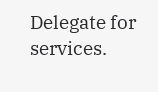Delegate for services.